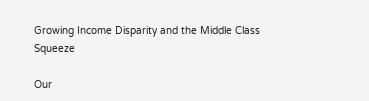Growing Income Disparity and the Middle Class Squeeze

Our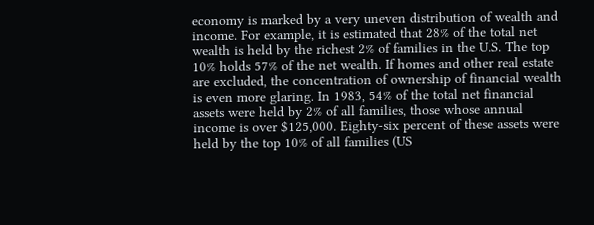economy is marked by a very uneven distribution of wealth and income. For example, it is estimated that 28% of the total net wealth is held by the richest 2% of families in the U.S. The top 10% holds 57% of the net wealth. If homes and other real estate are excluded, the concentration of ownership of financial wealth is even more glaring. In 1983, 54% of the total net financial assets were held by 2% of all families, those whose annual income is over $125,000. Eighty-six percent of these assets were held by the top 10% of all families (US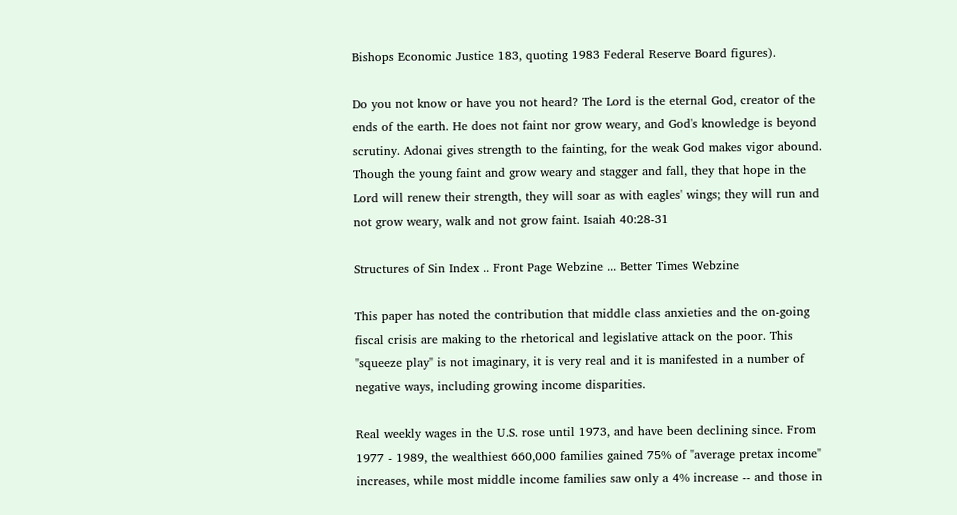Bishops Economic Justice 183, quoting 1983 Federal Reserve Board figures).

Do you not know or have you not heard? The Lord is the eternal God, creator of the ends of the earth. He does not faint nor grow weary, and God's knowledge is beyond scrutiny. Adonai gives strength to the fainting, for the weak God makes vigor abound. Though the young faint and grow weary and stagger and fall, they that hope in the Lord will renew their strength, they will soar as with eagles' wings; they will run and not grow weary, walk and not grow faint. Isaiah 40:28-31

Structures of Sin Index .. Front Page Webzine ... Better Times Webzine

This paper has noted the contribution that middle class anxieties and the on-going fiscal crisis are making to the rhetorical and legislative attack on the poor. This "squeeze play" is not imaginary, it is very real and it is manifested in a number of negative ways, including growing income disparities.

Real weekly wages in the U.S. rose until 1973, and have been declining since. From 1977 - 1989, the wealthiest 660,000 families gained 75% of "average pretax income" increases, while most middle income families saw only a 4% increase -- and those in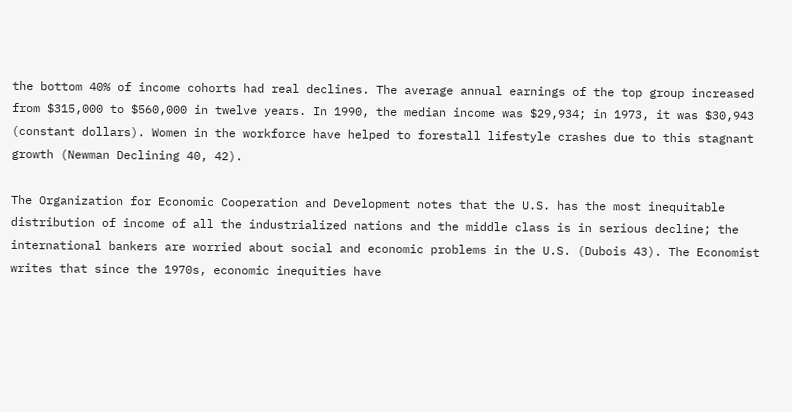the bottom 40% of income cohorts had real declines. The average annual earnings of the top group increased from $315,000 to $560,000 in twelve years. In 1990, the median income was $29,934; in 1973, it was $30,943 (constant dollars). Women in the workforce have helped to forestall lifestyle crashes due to this stagnant growth (Newman Declining 40, 42).

The Organization for Economic Cooperation and Development notes that the U.S. has the most inequitable distribution of income of all the industrialized nations and the middle class is in serious decline; the international bankers are worried about social and economic problems in the U.S. (Dubois 43). The Economist writes that since the 1970s, economic inequities have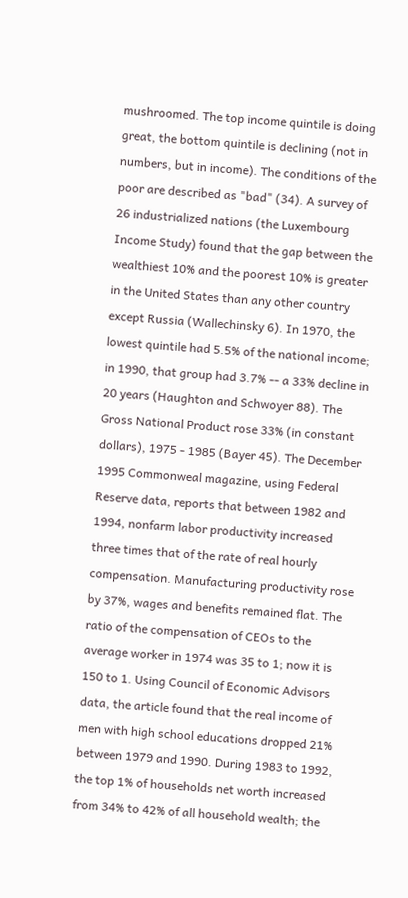mushroomed. The top income quintile is doing great, the bottom quintile is declining (not in numbers, but in income). The conditions of the poor are described as "bad" (34). A survey of 26 industrialized nations (the Luxembourg Income Study) found that the gap between the wealthiest 10% and the poorest 10% is greater in the United States than any other country except Russia (Wallechinsky 6). In 1970, the lowest quintile had 5.5% of the national income; in 1990, that group had 3.7% -- a 33% decline in 20 years (Haughton and Schwoyer 88). The Gross National Product rose 33% (in constant dollars), 1975 - 1985 (Bayer 45). The December 1995 Commonweal magazine, using Federal Reserve data, reports that between 1982 and 1994, nonfarm labor productivity increased three times that of the rate of real hourly compensation. Manufacturing productivity rose by 37%, wages and benefits remained flat. The ratio of the compensation of CEOs to the average worker in 1974 was 35 to 1; now it is 150 to 1. Using Council of Economic Advisors data, the article found that the real income of men with high school educations dropped 21% between 1979 and 1990. During 1983 to 1992, the top 1% of households net worth increased from 34% to 42% of all household wealth; the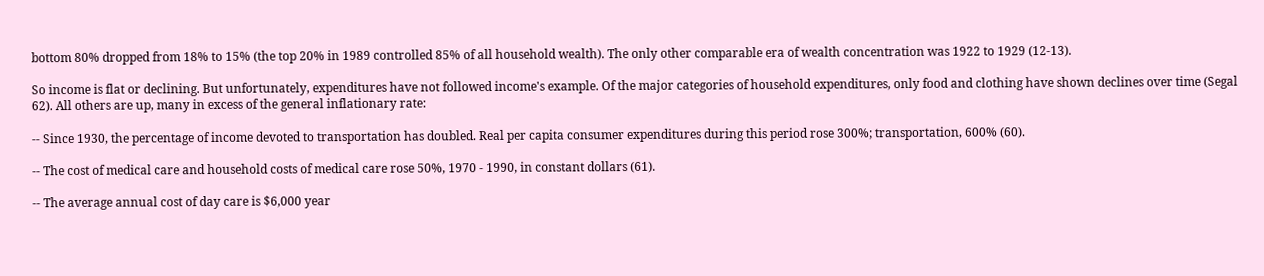bottom 80% dropped from 18% to 15% (the top 20% in 1989 controlled 85% of all household wealth). The only other comparable era of wealth concentration was 1922 to 1929 (12-13).

So income is flat or declining. But unfortunately, expenditures have not followed income's example. Of the major categories of household expenditures, only food and clothing have shown declines over time (Segal 62). All others are up, many in excess of the general inflationary rate:

-- Since 1930, the percentage of income devoted to transportation has doubled. Real per capita consumer expenditures during this period rose 300%; transportation, 600% (60).

-- The cost of medical care and household costs of medical care rose 50%, 1970 - 1990, in constant dollars (61).

-- The average annual cost of day care is $6,000 year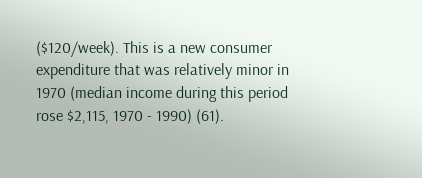($120/week). This is a new consumer expenditure that was relatively minor in 1970 (median income during this period rose $2,115, 1970 - 1990) (61).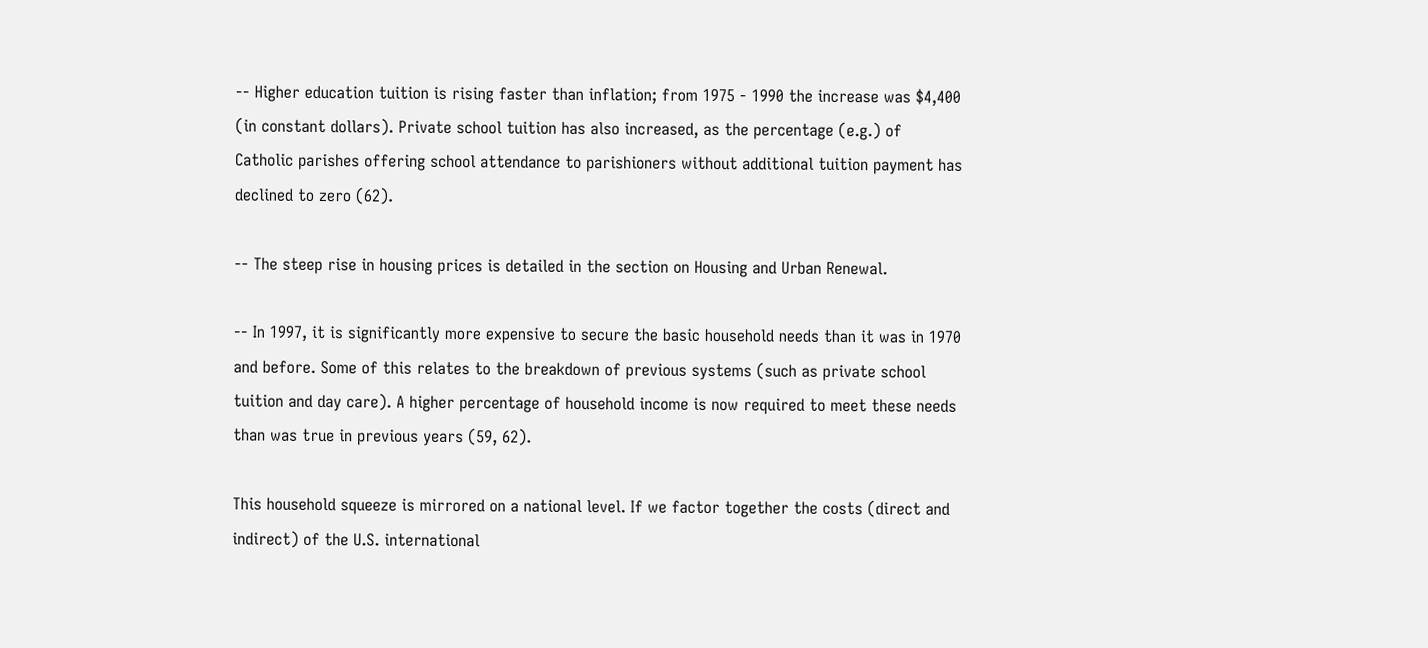-- Higher education tuition is rising faster than inflation; from 1975 - 1990 the increase was $4,400 (in constant dollars). Private school tuition has also increased, as the percentage (e.g.) of Catholic parishes offering school attendance to parishioners without additional tuition payment has declined to zero (62).

-- The steep rise in housing prices is detailed in the section on Housing and Urban Renewal.

-- In 1997, it is significantly more expensive to secure the basic household needs than it was in 1970 and before. Some of this relates to the breakdown of previous systems (such as private school tuition and day care). A higher percentage of household income is now required to meet these needs than was true in previous years (59, 62).

This household squeeze is mirrored on a national level. If we factor together the costs (direct and indirect) of the U.S. international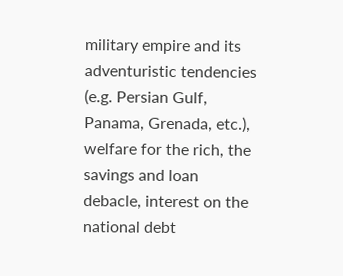military empire and its adventuristic tendencies (e.g. Persian Gulf, Panama, Grenada, etc.), welfare for the rich, the savings and loan debacle, interest on the national debt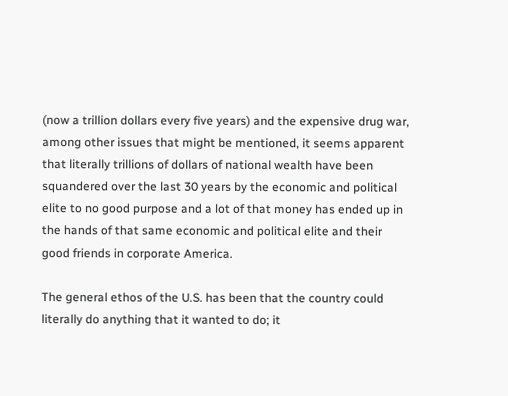(now a trillion dollars every five years) and the expensive drug war, among other issues that might be mentioned, it seems apparent that literally trillions of dollars of national wealth have been squandered over the last 30 years by the economic and political elite to no good purpose and a lot of that money has ended up in the hands of that same economic and political elite and their good friends in corporate America.

The general ethos of the U.S. has been that the country could literally do anything that it wanted to do; it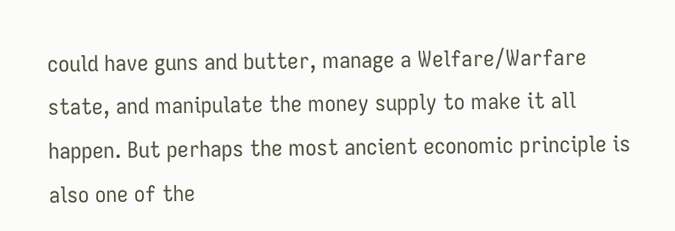could have guns and butter, manage a Welfare/Warfare state, and manipulate the money supply to make it all happen. But perhaps the most ancient economic principle is also one of the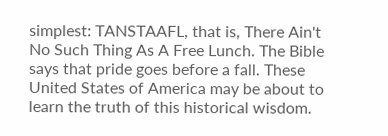simplest: TANSTAAFL, that is, There Ain't No Such Thing As A Free Lunch. The Bible says that pride goes before a fall. These United States of America may be about to learn the truth of this historical wisdom.